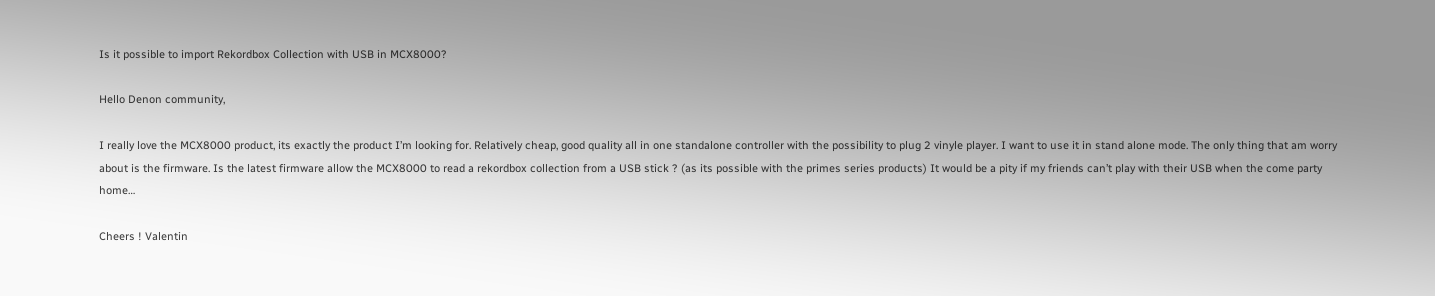Is it possible to import Rekordbox Collection with USB in MCX8000?

Hello Denon community,

I really love the MCX8000 product, its exactly the product I’m looking for. Relatively cheap, good quality all in one standalone controller with the possibility to plug 2 vinyle player. I want to use it in stand alone mode. The only thing that am worry about is the firmware. Is the latest firmware allow the MCX8000 to read a rekordbox collection from a USB stick ? (as its possible with the primes series products) It would be a pity if my friends can’t play with their USB when the come party home…

Cheers ! Valentin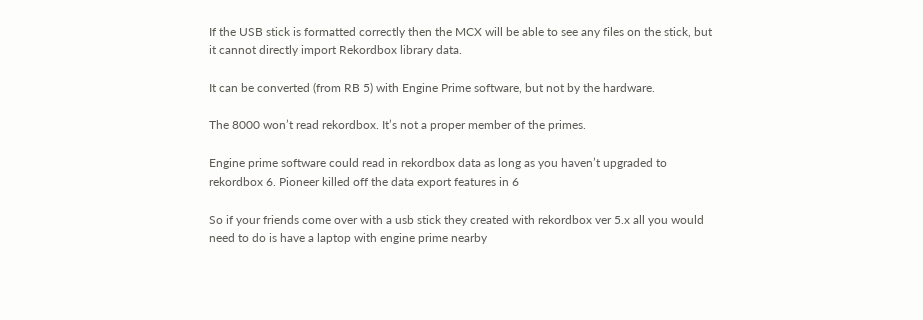If the USB stick is formatted correctly then the MCX will be able to see any files on the stick, but it cannot directly import Rekordbox library data.

It can be converted (from RB 5) with Engine Prime software, but not by the hardware.

The 8000 won’t read rekordbox. It’s not a proper member of the primes.

Engine prime software could read in rekordbox data as long as you haven’t upgraded to rekordbox 6. Pioneer killed off the data export features in 6

So if your friends come over with a usb stick they created with rekordbox ver 5.x all you would need to do is have a laptop with engine prime nearby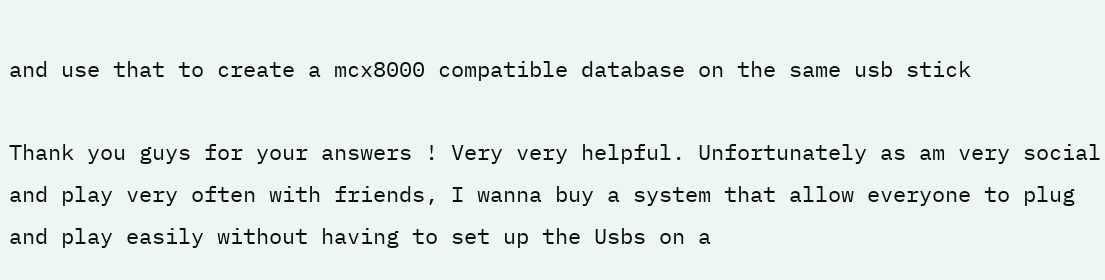and use that to create a mcx8000 compatible database on the same usb stick

Thank you guys for your answers ! Very very helpful. Unfortunately as am very social and play very often with friends, I wanna buy a system that allow everyone to plug and play easily without having to set up the Usbs on a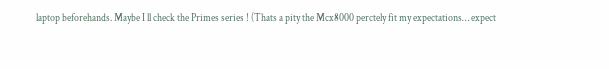laptop beforehands. Maybe I ll check the Primes series ! (Thats a pity the Mcx8000 perctely fit my expectations… expect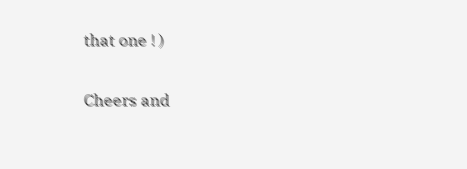that one ! )

Cheers and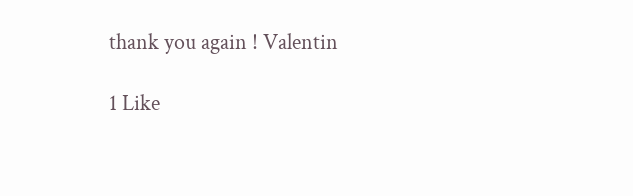thank you again ! Valentin

1 Like